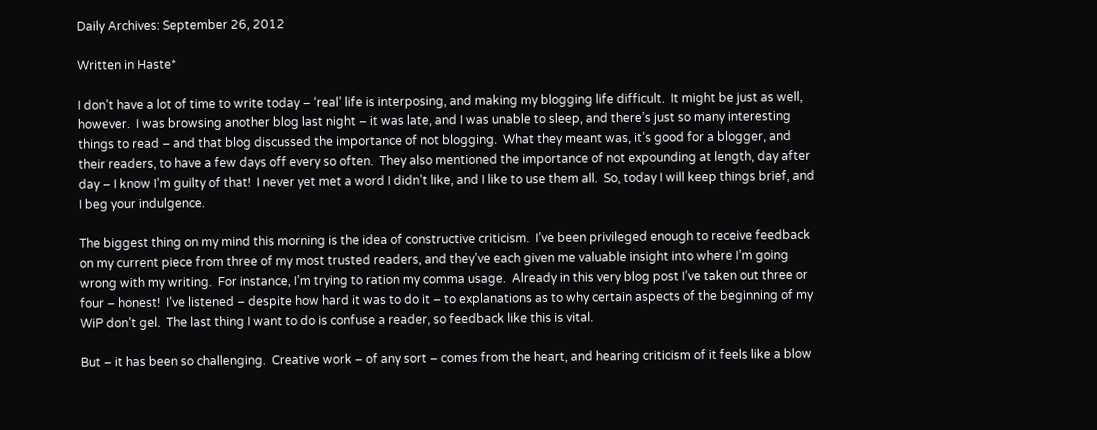Daily Archives: September 26, 2012

Written in Haste*

I don’t have a lot of time to write today – ‘real’ life is interposing, and making my blogging life difficult.  It might be just as well, however.  I was browsing another blog last night – it was late, and I was unable to sleep, and there’s just so many interesting things to read – and that blog discussed the importance of not blogging.  What they meant was, it’s good for a blogger, and their readers, to have a few days off every so often.  They also mentioned the importance of not expounding at length, day after day – I know I’m guilty of that!  I never yet met a word I didn’t like, and I like to use them all.  So, today I will keep things brief, and I beg your indulgence.

The biggest thing on my mind this morning is the idea of constructive criticism.  I’ve been privileged enough to receive feedback on my current piece from three of my most trusted readers, and they’ve each given me valuable insight into where I’m going wrong with my writing.  For instance, I’m trying to ration my comma usage.  Already in this very blog post I’ve taken out three or four – honest!  I’ve listened – despite how hard it was to do it – to explanations as to why certain aspects of the beginning of my WiP don’t gel.  The last thing I want to do is confuse a reader, so feedback like this is vital.

But – it has been so challenging.  Creative work – of any sort – comes from the heart, and hearing criticism of it feels like a blow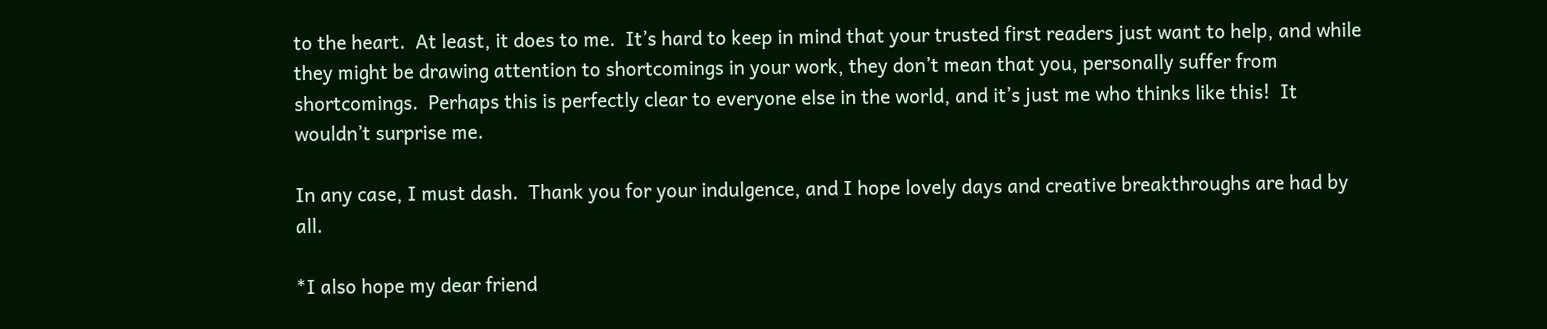to the heart.  At least, it does to me.  It’s hard to keep in mind that your trusted first readers just want to help, and while they might be drawing attention to shortcomings in your work, they don’t mean that you, personally suffer from shortcomings.  Perhaps this is perfectly clear to everyone else in the world, and it’s just me who thinks like this!  It wouldn’t surprise me.

In any case, I must dash.  Thank you for your indulgence, and I hope lovely days and creative breakthroughs are had by all.

*I also hope my dear friend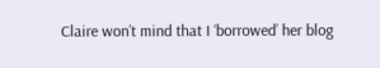Claire won’t mind that I ‘borrowed’ her blog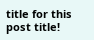title for this post title!